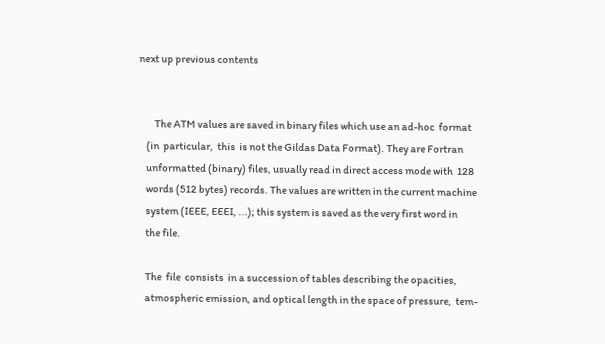next up previous contents


        The ATM values are saved in binary files which use an ad-hoc  format
    (in  particular,  this  is not the Gildas Data Format). They are Fortran
    unformatted (binary) files, usually read in direct access mode with  128
    words (512 bytes) records. The values are written in the current machine
    system (IEEE, EEEI, ...); this system is saved as the very first word in
    the file.

    The  file  consists  in a succession of tables describing the opacities,
    atmospheric emission, and optical length in the space of pressure,  tem-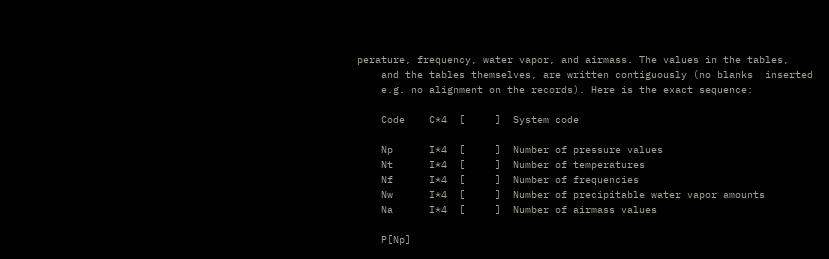perature, frequency, water vapor, and airmass. The values in the tables,
    and the tables themselves, are written contiguously (no blanks  inserted
    e.g. no alignment on the records). Here is the exact sequence:

    Code    C*4  [     ]  System code

    Np      I*4  [     ]  Number of pressure values
    Nt      I*4  [     ]  Number of temperatures
    Nf      I*4  [     ]  Number of frequencies
    Nw      I*4  [     ]  Number of precipitable water vapor amounts
    Na      I*4  [     ]  Number of airmass values

    P[Np]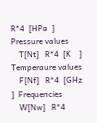R*4  [HPa  ]  Pressure values
    T[Nt]   R*4  [K    ]  Temperaure values
    F[Nf]   R*4  [GHz  ]  Frequencies
    W[Nw]   R*4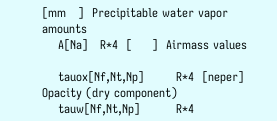[mm   ]  Precipitable water vapor amounts
    A[Na]   R*4  [     ]  Airmass values

    tauox[Nf,Nt,Np]        R*4  [neper] Opacity (dry component)
    tauw[Nf,Nt,Np]         R*4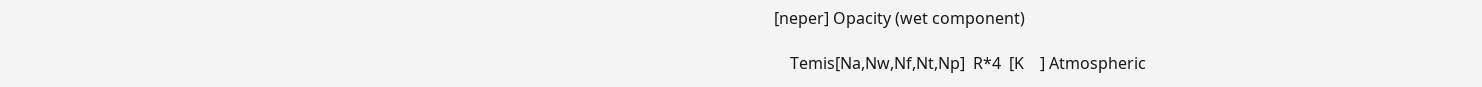[neper] Opacity (wet component)

    Temis[Na,Nw,Nf,Nt,Np]  R*4  [K    ] Atmospheric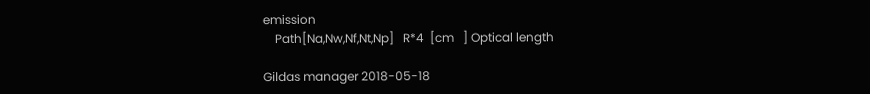emission
    Path[Na,Nw,Nf,Nt,Np]   R*4  [cm   ] Optical length

Gildas manager 2018-05-18